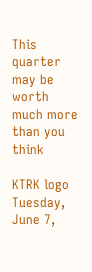This quarter may be worth much more than you think

KTRK logo
Tuesday, June 7,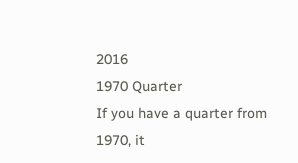2016
1970 Quarter
If you have a quarter from 1970, it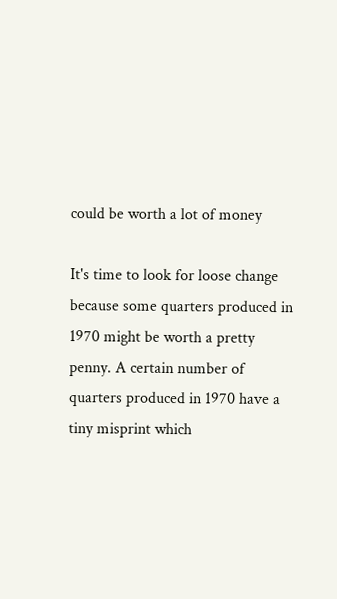could be worth a lot of money

It's time to look for loose change because some quarters produced in 1970 might be worth a pretty penny. A certain number of quarters produced in 1970 have a tiny misprint which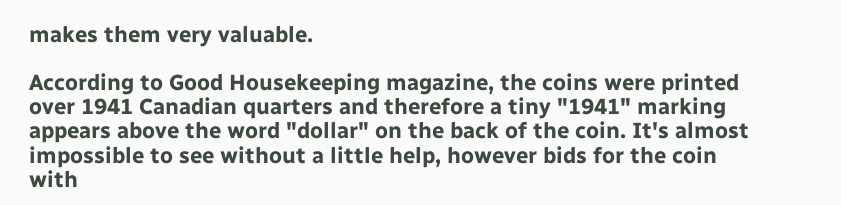makes them very valuable.

According to Good Housekeeping magazine, the coins were printed over 1941 Canadian quarters and therefore a tiny "1941" marking appears above the word "dollar" on the back of the coin. It's almost impossible to see without a little help, however bids for the coin with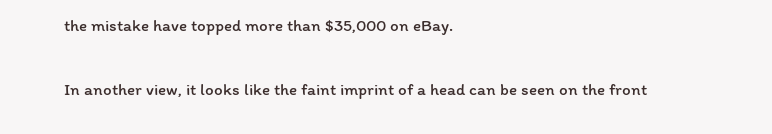the mistake have topped more than $35,000 on eBay.

In another view, it looks like the faint imprint of a head can be seen on the front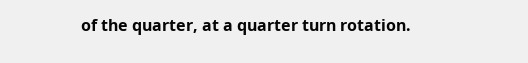of the quarter, at a quarter turn rotation.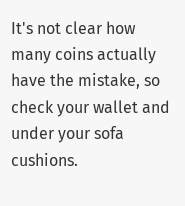It's not clear how many coins actually have the mistake, so check your wallet and under your sofa cushions.